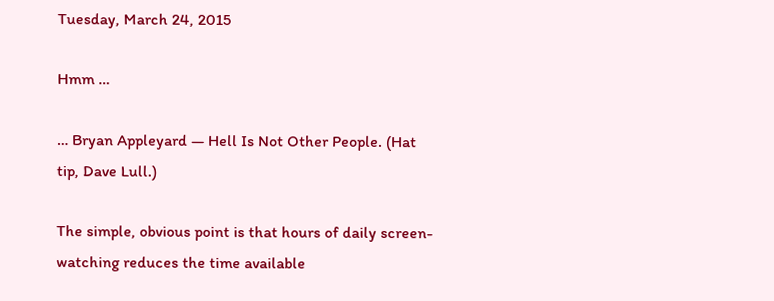Tuesday, March 24, 2015

Hmm …

… Bryan Appleyard — Hell Is Not Other People. (Hat tip, Dave Lull.)

The simple, obvious point is that hours of daily screen-watching reduces the time available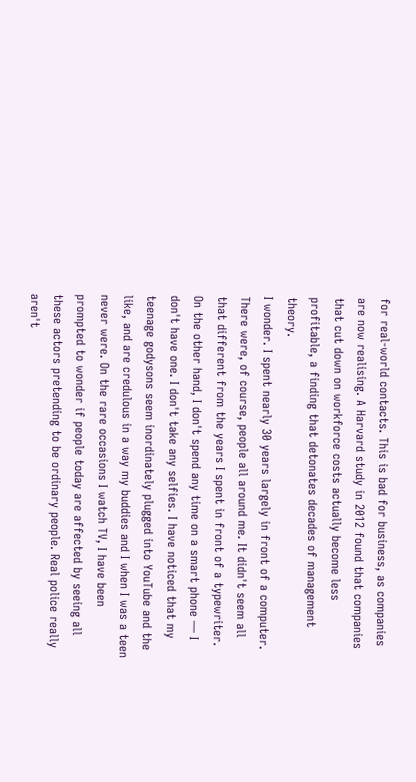for real-world contacts. This is bad for business, as companies are now realising. A Harvard study in 2012 found that companies that cut down on workforce costs actually become less profitable, a finding that detonates decades of management theory.
I wonder. I spent nearly 30 years largely in front of a computer. There were, of course, people all around me. It didn't seem all that different from the years I spent in front of a typewriter. On the other hand, I don't spend any time on a smart phone — I don't have one. I don't take any selfies. I have noticed that my teenage godysons seem inordinately plugged into YouTube and the like, and are credulous in a way my buddies and I when I was a teen never were. On the rare occasions I watch TV, I have been prompted to wonder if people today are affected by seeing all these actors pretending to be ordinary people. Real police really aren't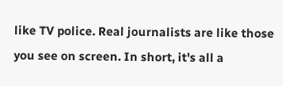like TV police. Real journalists are like those you see on screen. In short, it's all a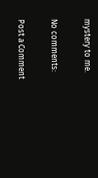mystery to me.

No comments:

Post a Comment